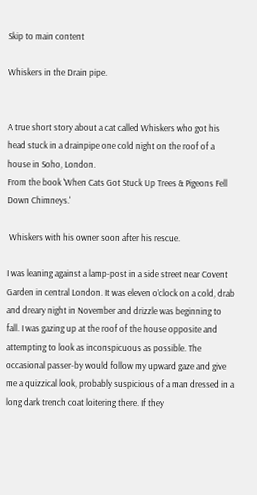Skip to main content

Whiskers in the Drain pipe.


A true short story about a cat called Whiskers who got his head stuck in a drainpipe one cold night on the roof of a house in Soho, London.
From the book 'When Cats Got Stuck Up Trees & Pigeons Fell Down Chimneys.'

 Whiskers with his owner soon after his rescue.

I was leaning against a lamp-post in a side street near Covent Garden in central London. It was eleven o’clock on a cold, drab and dreary night in November and drizzle was beginning to fall. I was gazing up at the roof of the house opposite and attempting to look as inconspicuous as possible. The occasional passer-by would follow my upward gaze and give me a quizzical look, probably suspicious of a man dressed in a long dark trench coat loitering there. If they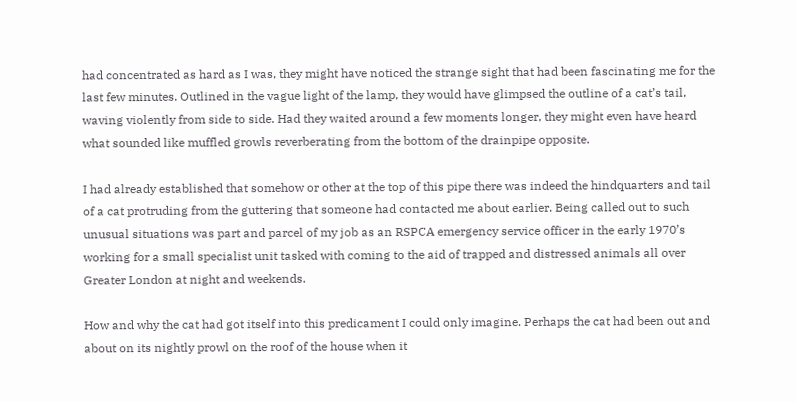had concentrated as hard as I was, they might have noticed the strange sight that had been fascinating me for the last few minutes. Outlined in the vague light of the lamp, they would have glimpsed the outline of a cat’s tail, waving violently from side to side. Had they waited around a few moments longer, they might even have heard what sounded like muffled growls reverberating from the bottom of the drainpipe opposite.

I had already established that somehow or other at the top of this pipe there was indeed the hindquarters and tail of a cat protruding from the guttering that someone had contacted me about earlier. Being called out to such unusual situations was part and parcel of my job as an RSPCA emergency service officer in the early 1970’s working for a small specialist unit tasked with coming to the aid of trapped and distressed animals all over Greater London at night and weekends.

How and why the cat had got itself into this predicament I could only imagine. Perhaps the cat had been out and about on its nightly prowl on the roof of the house when it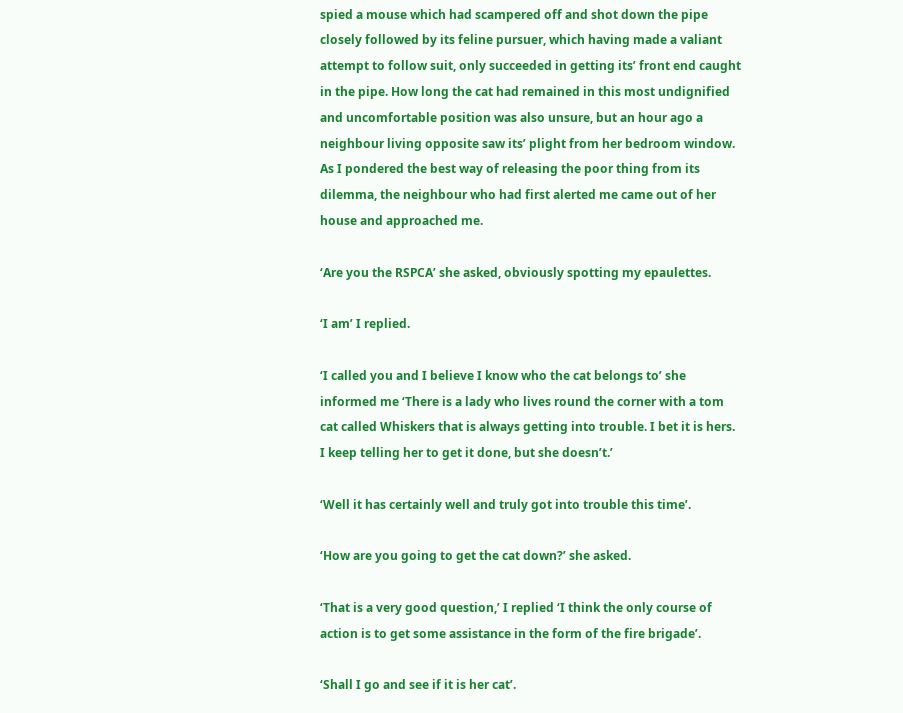spied a mouse which had scampered off and shot down the pipe closely followed by its feline pursuer, which having made a valiant attempt to follow suit, only succeeded in getting its’ front end caught in the pipe. How long the cat had remained in this most undignified and uncomfortable position was also unsure, but an hour ago a neighbour living opposite saw its’ plight from her bedroom window. As I pondered the best way of releasing the poor thing from its dilemma, the neighbour who had first alerted me came out of her house and approached me.

‘Are you the RSPCA’ she asked, obviously spotting my epaulettes.

‘I am’ I replied.

‘I called you and I believe I know who the cat belongs to’ she informed me ‘There is a lady who lives round the corner with a tom cat called Whiskers that is always getting into trouble. I bet it is hers. I keep telling her to get it done, but she doesn’t.’

‘Well it has certainly well and truly got into trouble this time’.

‘How are you going to get the cat down?’ she asked.

‘That is a very good question,’ I replied ‘I think the only course of action is to get some assistance in the form of the fire brigade’.

‘Shall I go and see if it is her cat’.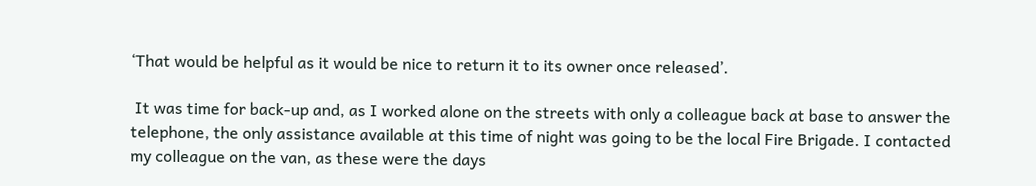‘That would be helpful as it would be nice to return it to its owner once released’.

 It was time for back-up and, as I worked alone on the streets with only a colleague back at base to answer the telephone, the only assistance available at this time of night was going to be the local Fire Brigade. I contacted my colleague on the van, as these were the days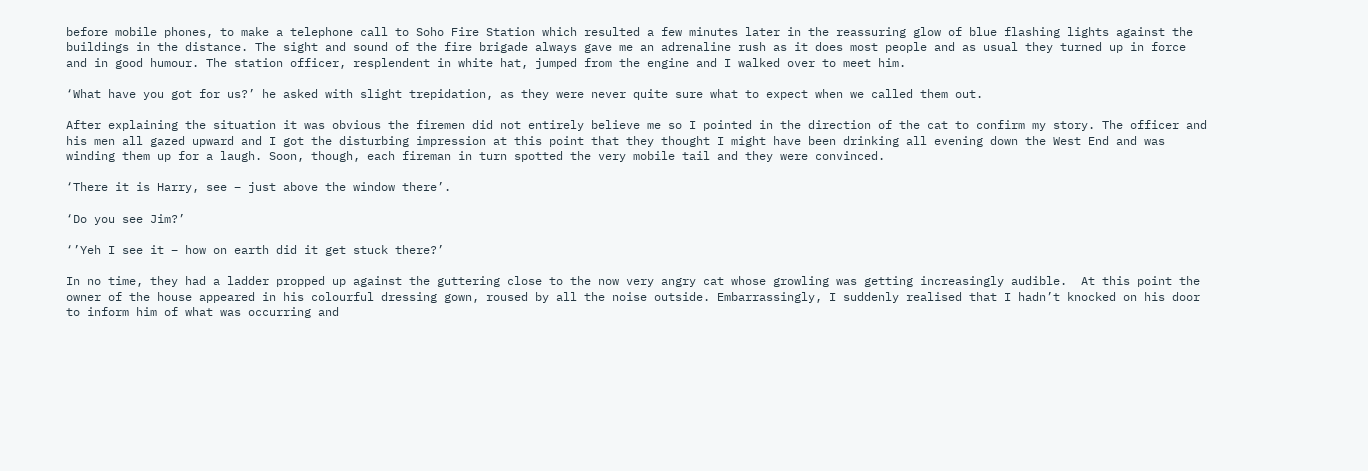before mobile phones, to make a telephone call to Soho Fire Station which resulted a few minutes later in the reassuring glow of blue flashing lights against the buildings in the distance. The sight and sound of the fire brigade always gave me an adrenaline rush as it does most people and as usual they turned up in force and in good humour. The station officer, resplendent in white hat, jumped from the engine and I walked over to meet him.

‘What have you got for us?’ he asked with slight trepidation, as they were never quite sure what to expect when we called them out.

After explaining the situation it was obvious the firemen did not entirely believe me so I pointed in the direction of the cat to confirm my story. The officer and his men all gazed upward and I got the disturbing impression at this point that they thought I might have been drinking all evening down the West End and was winding them up for a laugh. Soon, though, each fireman in turn spotted the very mobile tail and they were convinced.

‘There it is Harry, see – just above the window there’.

‘Do you see Jim?’

‘’Yeh I see it – how on earth did it get stuck there?’

In no time, they had a ladder propped up against the guttering close to the now very angry cat whose growling was getting increasingly audible.  At this point the owner of the house appeared in his colourful dressing gown, roused by all the noise outside. Embarrassingly, I suddenly realised that I hadn’t knocked on his door to inform him of what was occurring and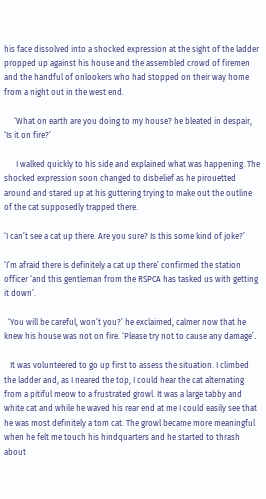his face dissolved into a shocked expression at the sight of the ladder propped up against his house and the assembled crowd of firemen and the handful of onlookers who had stopped on their way home from a night out in the west end.

     ‘What on earth are you doing to my house? he bleated in despair, ‘Is it on fire?’

      I walked quickly to his side and explained what was happening. The shocked expression soon changed to disbelief as he pirouetted around and stared up at his guttering trying to make out the outline of the cat supposedly trapped there.

‘I can’t see a cat up there. Are you sure? Is this some kind of joke?’

‘I’m afraid there is definitely a cat up there’ confirmed the station officer ‘and this gentleman from the RSPCA has tasked us with getting it down’.

  ‘You will be careful, won’t you?’ he exclaimed, calmer now that he knew his house was not on fire. ‘Please try not to cause any damage’.

   It was volunteered to go up first to assess the situation. I climbed the ladder and, as I neared the top, I could hear the cat alternating from a pitiful meow to a frustrated growl. It was a large tabby and white cat and while he waved his rear end at me I could easily see that he was most definitely a tom cat. The growl became more meaningful when he felt me touch his hindquarters and he started to thrash about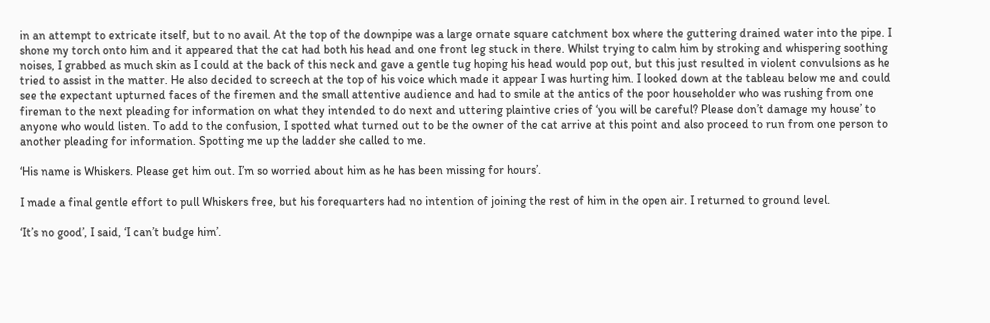in an attempt to extricate itself, but to no avail. At the top of the downpipe was a large ornate square catchment box where the guttering drained water into the pipe. I shone my torch onto him and it appeared that the cat had both his head and one front leg stuck in there. Whilst trying to calm him by stroking and whispering soothing noises, I grabbed as much skin as I could at the back of this neck and gave a gentle tug hoping his head would pop out, but this just resulted in violent convulsions as he tried to assist in the matter. He also decided to screech at the top of his voice which made it appear I was hurting him. I looked down at the tableau below me and could see the expectant upturned faces of the firemen and the small attentive audience and had to smile at the antics of the poor householder who was rushing from one fireman to the next pleading for information on what they intended to do next and uttering plaintive cries of ‘you will be careful? Please don’t damage my house’ to anyone who would listen. To add to the confusion, I spotted what turned out to be the owner of the cat arrive at this point and also proceed to run from one person to another pleading for information. Spotting me up the ladder she called to me.

‘His name is Whiskers. Please get him out. I’m so worried about him as he has been missing for hours’.

I made a final gentle effort to pull Whiskers free, but his forequarters had no intention of joining the rest of him in the open air. I returned to ground level.

‘It’s no good’, I said, ‘I can’t budge him’.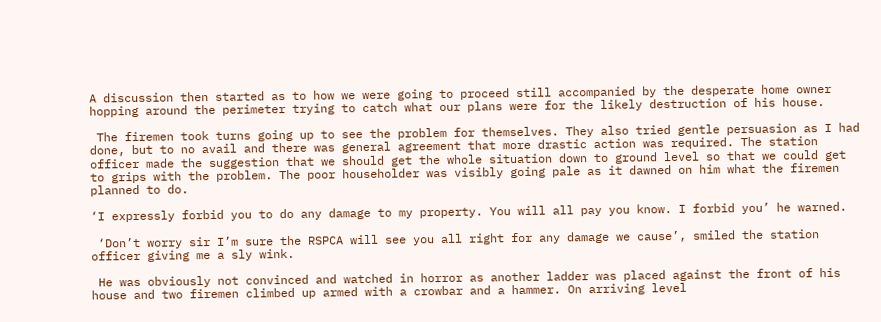A discussion then started as to how we were going to proceed still accompanied by the desperate home owner hopping around the perimeter trying to catch what our plans were for the likely destruction of his house.

 The firemen took turns going up to see the problem for themselves. They also tried gentle persuasion as I had done, but to no avail and there was general agreement that more drastic action was required. The station officer made the suggestion that we should get the whole situation down to ground level so that we could get to grips with the problem. The poor householder was visibly going pale as it dawned on him what the firemen planned to do.

‘I expressly forbid you to do any damage to my property. You will all pay you know. I forbid you’ he warned.

 ‘Don’t worry sir I’m sure the RSPCA will see you all right for any damage we cause’, smiled the station officer giving me a sly wink.

 He was obviously not convinced and watched in horror as another ladder was placed against the front of his house and two firemen climbed up armed with a crowbar and a hammer. On arriving level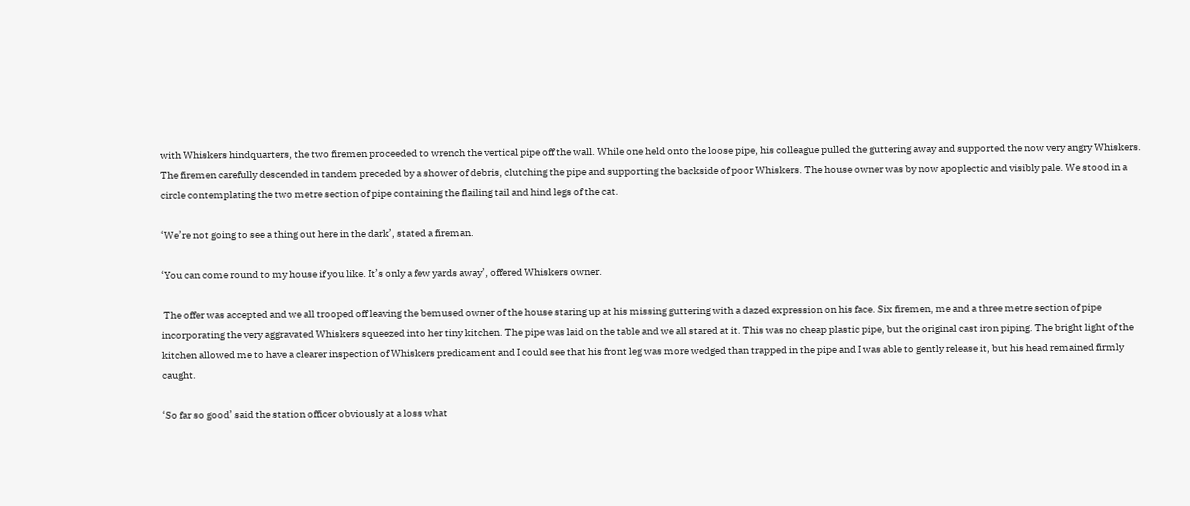with Whiskers hindquarters, the two firemen proceeded to wrench the vertical pipe off the wall. While one held onto the loose pipe, his colleague pulled the guttering away and supported the now very angry Whiskers. The firemen carefully descended in tandem preceded by a shower of debris, clutching the pipe and supporting the backside of poor Whiskers. The house owner was by now apoplectic and visibly pale. We stood in a circle contemplating the two metre section of pipe containing the flailing tail and hind legs of the cat.

‘We’re not going to see a thing out here in the dark’, stated a fireman.

‘You can come round to my house if you like. It’s only a few yards away’, offered Whiskers owner.

 The offer was accepted and we all trooped off leaving the bemused owner of the house staring up at his missing guttering with a dazed expression on his face. Six firemen, me and a three metre section of pipe incorporating the very aggravated Whiskers squeezed into her tiny kitchen. The pipe was laid on the table and we all stared at it. This was no cheap plastic pipe, but the original cast iron piping. The bright light of the kitchen allowed me to have a clearer inspection of Whiskers predicament and I could see that his front leg was more wedged than trapped in the pipe and I was able to gently release it, but his head remained firmly caught.

‘So far so good’ said the station officer obviously at a loss what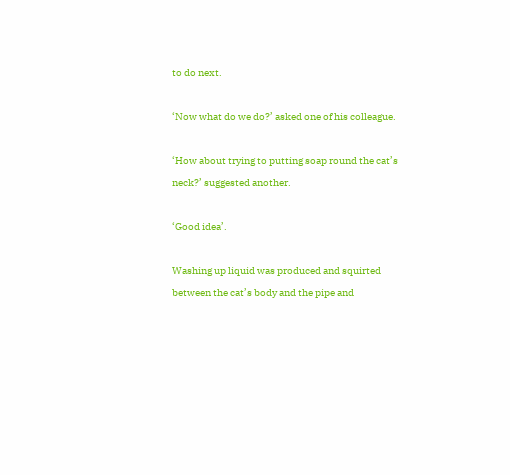to do next.

‘Now what do we do?’ asked one of his colleague.

‘How about trying to putting soap round the cat’s neck?’ suggested another.

‘Good idea’.

Washing up liquid was produced and squirted between the cat’s body and the pipe and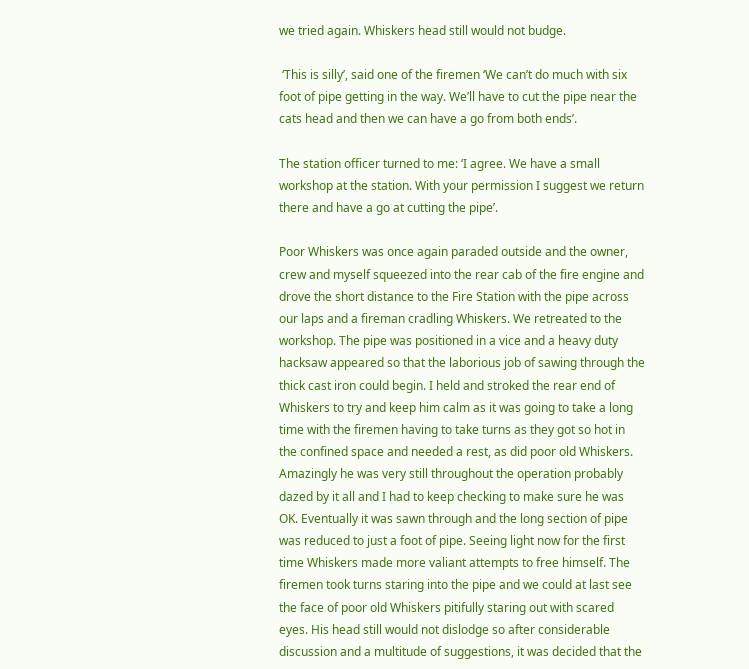we tried again. Whiskers head still would not budge.

 ‘This is silly’, said one of the firemen ‘We can’t do much with six foot of pipe getting in the way. We’ll have to cut the pipe near the cats head and then we can have a go from both ends’.

The station officer turned to me: ‘I agree. We have a small workshop at the station. With your permission I suggest we return there and have a go at cutting the pipe’.

Poor Whiskers was once again paraded outside and the owner, crew and myself squeezed into the rear cab of the fire engine and drove the short distance to the Fire Station with the pipe across our laps and a fireman cradling Whiskers. We retreated to the workshop. The pipe was positioned in a vice and a heavy duty hacksaw appeared so that the laborious job of sawing through the thick cast iron could begin. I held and stroked the rear end of Whiskers to try and keep him calm as it was going to take a long time with the firemen having to take turns as they got so hot in the confined space and needed a rest, as did poor old Whiskers. Amazingly he was very still throughout the operation probably dazed by it all and I had to keep checking to make sure he was OK. Eventually it was sawn through and the long section of pipe was reduced to just a foot of pipe. Seeing light now for the first time Whiskers made more valiant attempts to free himself. The firemen took turns staring into the pipe and we could at last see the face of poor old Whiskers pitifully staring out with scared eyes. His head still would not dislodge so after considerable discussion and a multitude of suggestions, it was decided that the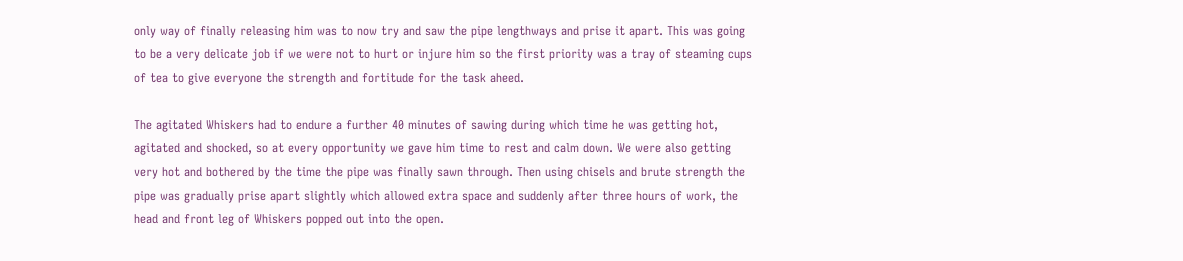only way of finally releasing him was to now try and saw the pipe lengthways and prise it apart. This was going to be a very delicate job if we were not to hurt or injure him so the first priority was a tray of steaming cups of tea to give everyone the strength and fortitude for the task aheed.

The agitated Whiskers had to endure a further 40 minutes of sawing during which time he was getting hot, agitated and shocked, so at every opportunity we gave him time to rest and calm down. We were also getting very hot and bothered by the time the pipe was finally sawn through. Then using chisels and brute strength the pipe was gradually prise apart slightly which allowed extra space and suddenly after three hours of work, the head and front leg of Whiskers popped out into the open.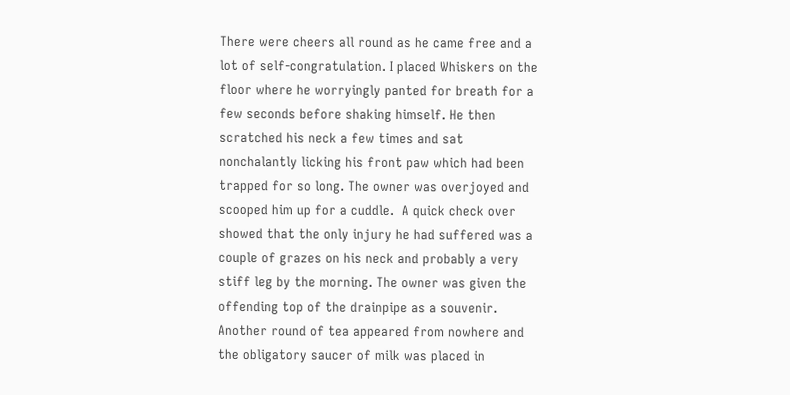There were cheers all round as he came free and a lot of self-congratulation. I placed Whiskers on the floor where he worryingly panted for breath for a few seconds before shaking himself. He then scratched his neck a few times and sat nonchalantly licking his front paw which had been trapped for so long. The owner was overjoyed and scooped him up for a cuddle.  A quick check over showed that the only injury he had suffered was a couple of grazes on his neck and probably a very stiff leg by the morning. The owner was given the offending top of the drainpipe as a souvenir. Another round of tea appeared from nowhere and the obligatory saucer of milk was placed in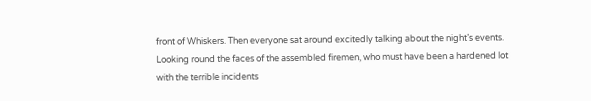front of Whiskers. Then everyone sat around excitedly talking about the night’s events. Looking round the faces of the assembled firemen, who must have been a hardened lot with the terrible incidents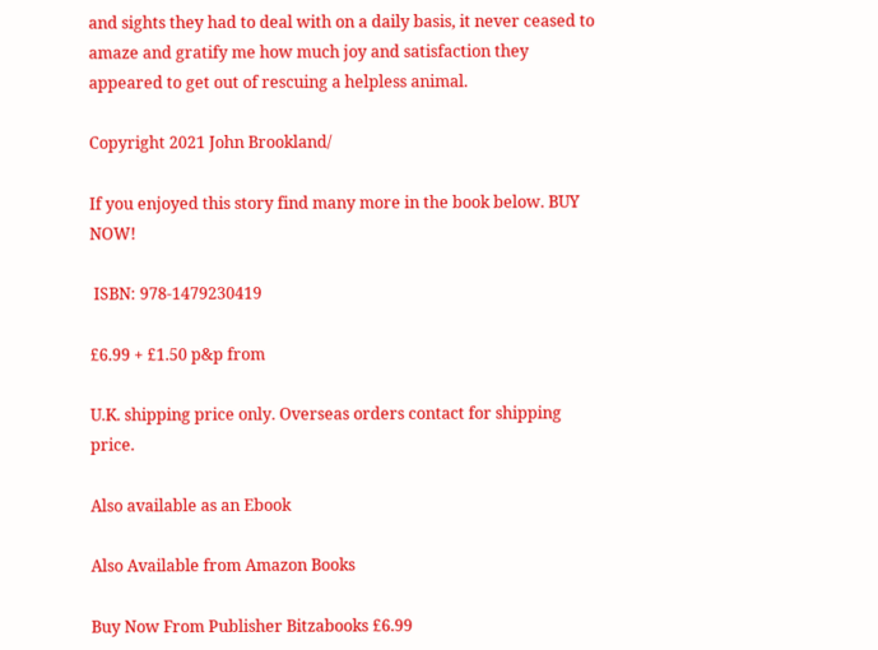and sights they had to deal with on a daily basis, it never ceased to amaze and gratify me how much joy and satisfaction they appeared to get out of rescuing a helpless animal.

Copyright 2021 John Brookland/

If you enjoyed this story find many more in the book below. BUY NOW!

 ISBN: 978-1479230419

£6.99 + £1.50 p&p from

U.K. shipping price only. Overseas orders contact for shipping price.

Also available as an Ebook

Also Available from Amazon Books

Buy Now From Publisher Bitzabooks £6.99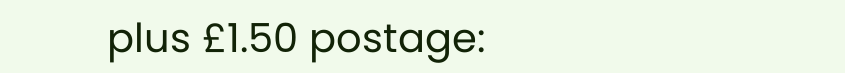plus £1.50 postage: